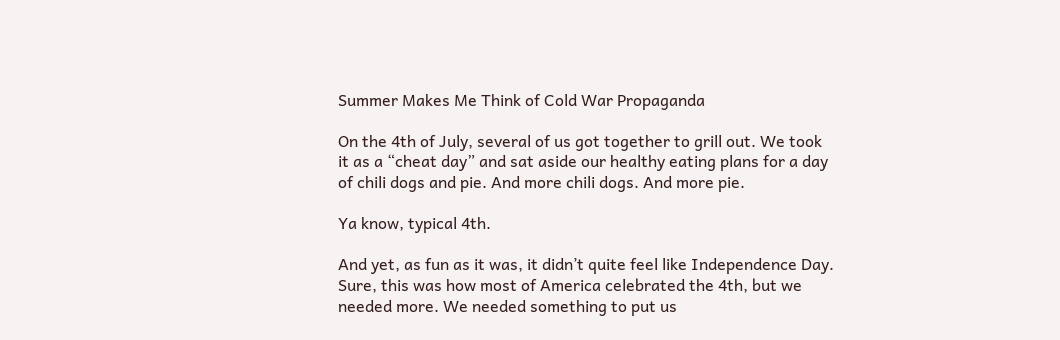Summer Makes Me Think of Cold War Propaganda

On the 4th of July, several of us got together to grill out. We took it as a “cheat day” and sat aside our healthy eating plans for a day of chili dogs and pie. And more chili dogs. And more pie.

Ya know, typical 4th.

And yet, as fun as it was, it didn’t quite feel like Independence Day. Sure, this was how most of America celebrated the 4th, but we needed more. We needed something to put us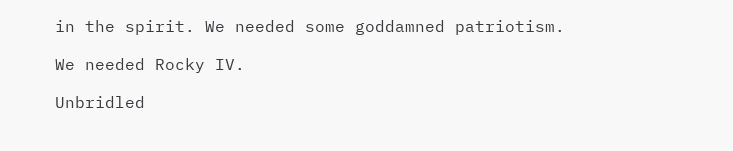in the spirit. We needed some goddamned patriotism.

We needed Rocky IV.

Unbridled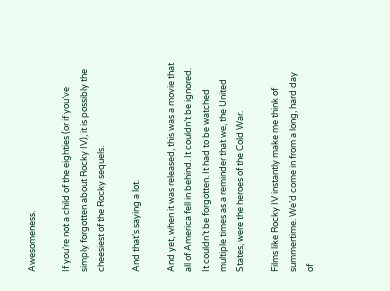Awesomeness.

If you’re not a child of the eighties (or if you’ve simply forgotten about Rocky IV), it is possibly the cheesiest of the Rocky sequels.

And that’s saying a lot.

And yet, when it was released, this was a movie that all of America fell in behind. It couldn’t be ignored. It couldn’t be forgotten. It had to be watched multiple times as a reminder that we, the United States, were the heroes of the Cold War.

Films like Rocky IV instantly make me think of summertime. We’d come in from a long, hard day of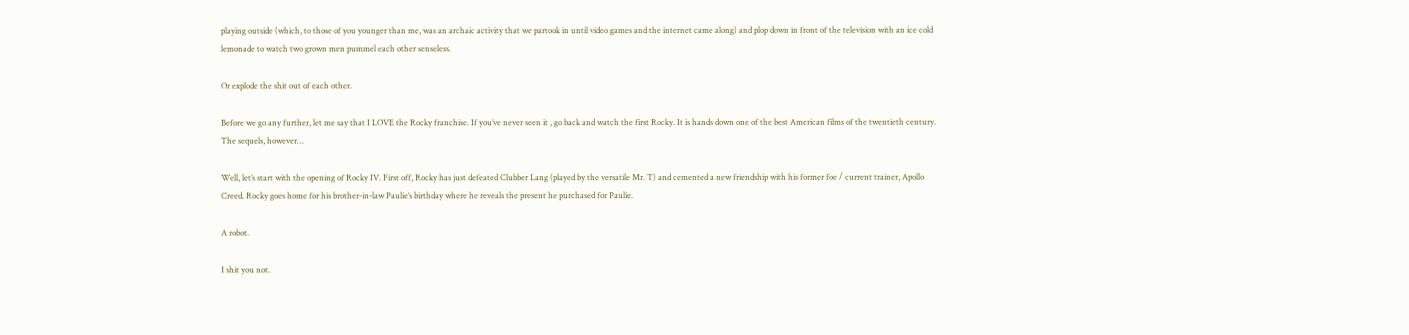playing outside (which, to those of you younger than me, was an archaic activity that we partook in until video games and the internet came along) and plop down in front of the television with an ice cold lemonade to watch two grown men pummel each other senseless.

Or explode the shit out of each other.

Before we go any further, let me say that I LOVE the Rocky franchise. If you’ve never seen it , go back and watch the first Rocky. It is hands down one of the best American films of the twentieth century. The sequels, however…

Well, let’s start with the opening of Rocky IV. First off, Rocky has just defeated Clubber Lang (played by the versatile Mr. T) and cemented a new friendship with his former foe / current trainer, Apollo Creed. Rocky goes home for his brother-in-law Paulie’s birthday where he reveals the present he purchased for Paulie.

A robot.

I shit you not.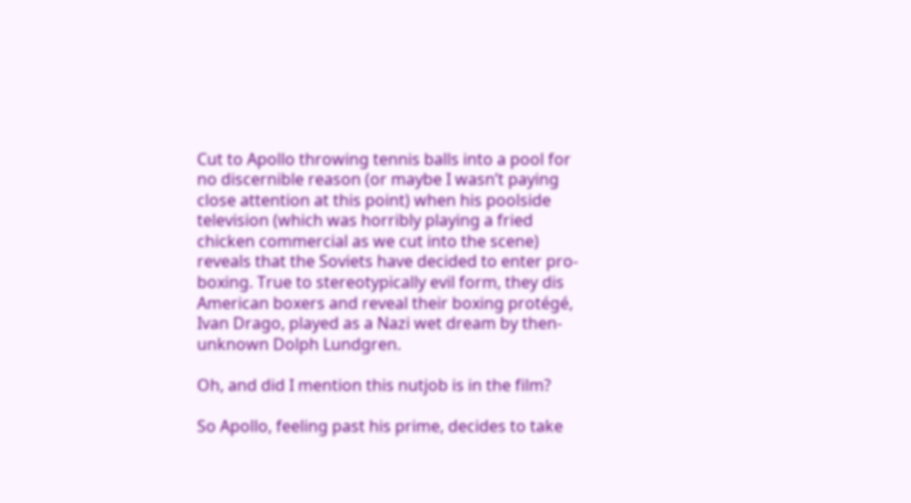Cut to Apollo throwing tennis balls into a pool for no discernible reason (or maybe I wasn’t paying close attention at this point) when his poolside television (which was horribly playing a fried chicken commercial as we cut into the scene) reveals that the Soviets have decided to enter pro-boxing. True to stereotypically evil form, they dis American boxers and reveal their boxing protégé, Ivan Drago, played as a Nazi wet dream by then-unknown Dolph Lundgren.

Oh, and did I mention this nutjob is in the film?

So Apollo, feeling past his prime, decides to take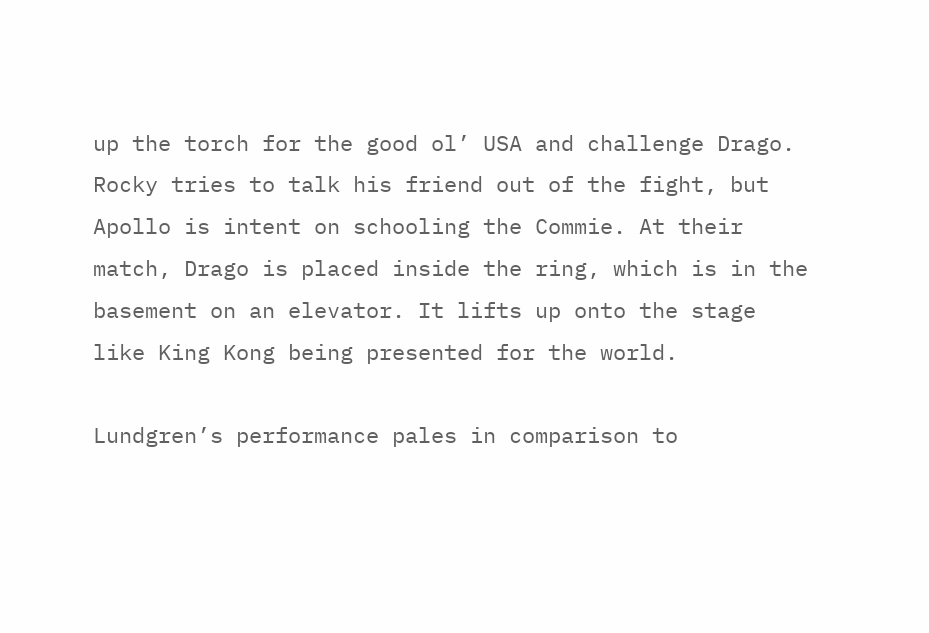up the torch for the good ol’ USA and challenge Drago. Rocky tries to talk his friend out of the fight, but Apollo is intent on schooling the Commie. At their match, Drago is placed inside the ring, which is in the basement on an elevator. It lifts up onto the stage like King Kong being presented for the world.

Lundgren’s performance pales in comparison to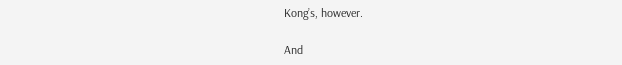Kong’s, however.

And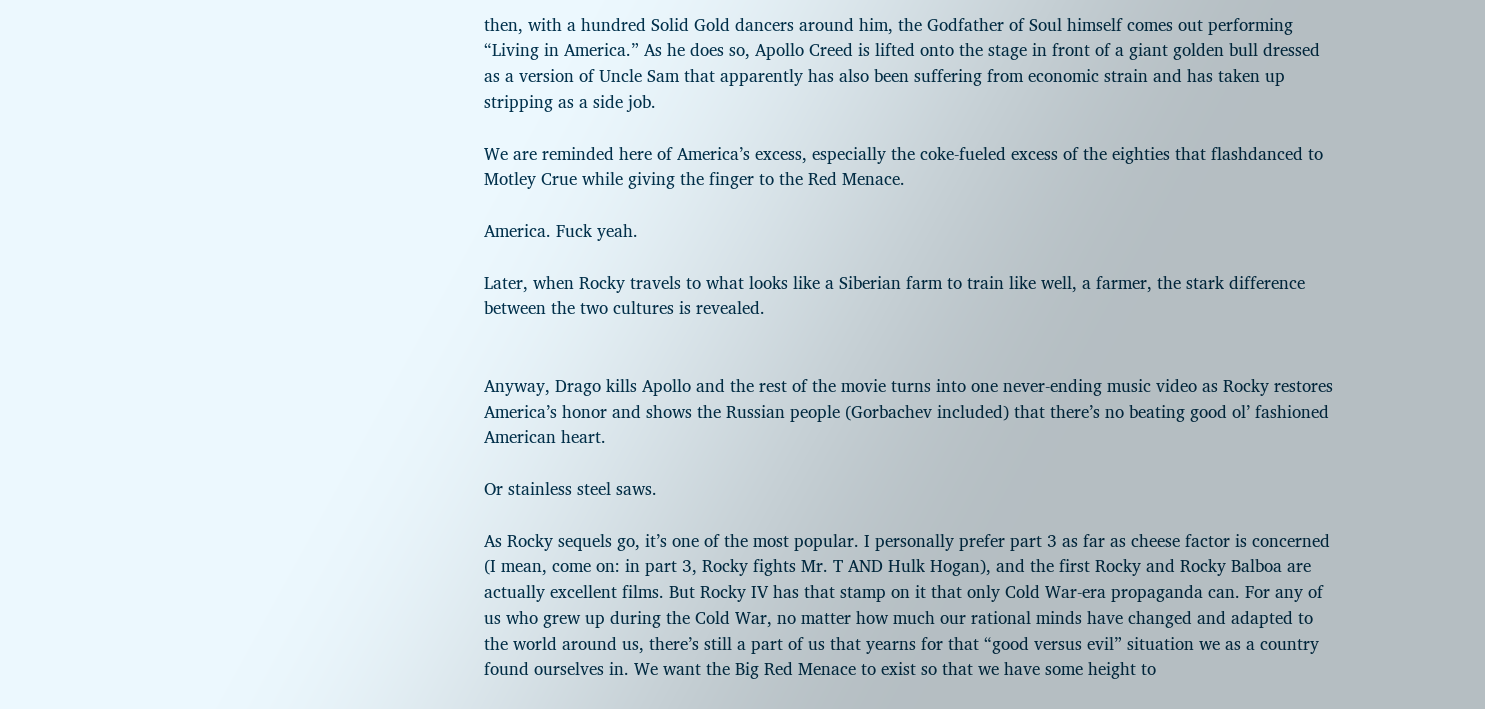then, with a hundred Solid Gold dancers around him, the Godfather of Soul himself comes out performing “Living in America.” As he does so, Apollo Creed is lifted onto the stage in front of a giant golden bull dressed as a version of Uncle Sam that apparently has also been suffering from economic strain and has taken up stripping as a side job.

We are reminded here of America’s excess, especially the coke-fueled excess of the eighties that flashdanced to Motley Crue while giving the finger to the Red Menace.

America. Fuck yeah.

Later, when Rocky travels to what looks like a Siberian farm to train like well, a farmer, the stark difference between the two cultures is revealed.


Anyway, Drago kills Apollo and the rest of the movie turns into one never-ending music video as Rocky restores America’s honor and shows the Russian people (Gorbachev included) that there’s no beating good ol’ fashioned American heart.

Or stainless steel saws.

As Rocky sequels go, it’s one of the most popular. I personally prefer part 3 as far as cheese factor is concerned (I mean, come on: in part 3, Rocky fights Mr. T AND Hulk Hogan), and the first Rocky and Rocky Balboa are actually excellent films. But Rocky IV has that stamp on it that only Cold War-era propaganda can. For any of us who grew up during the Cold War, no matter how much our rational minds have changed and adapted to the world around us, there’s still a part of us that yearns for that “good versus evil” situation we as a country found ourselves in. We want the Big Red Menace to exist so that we have some height to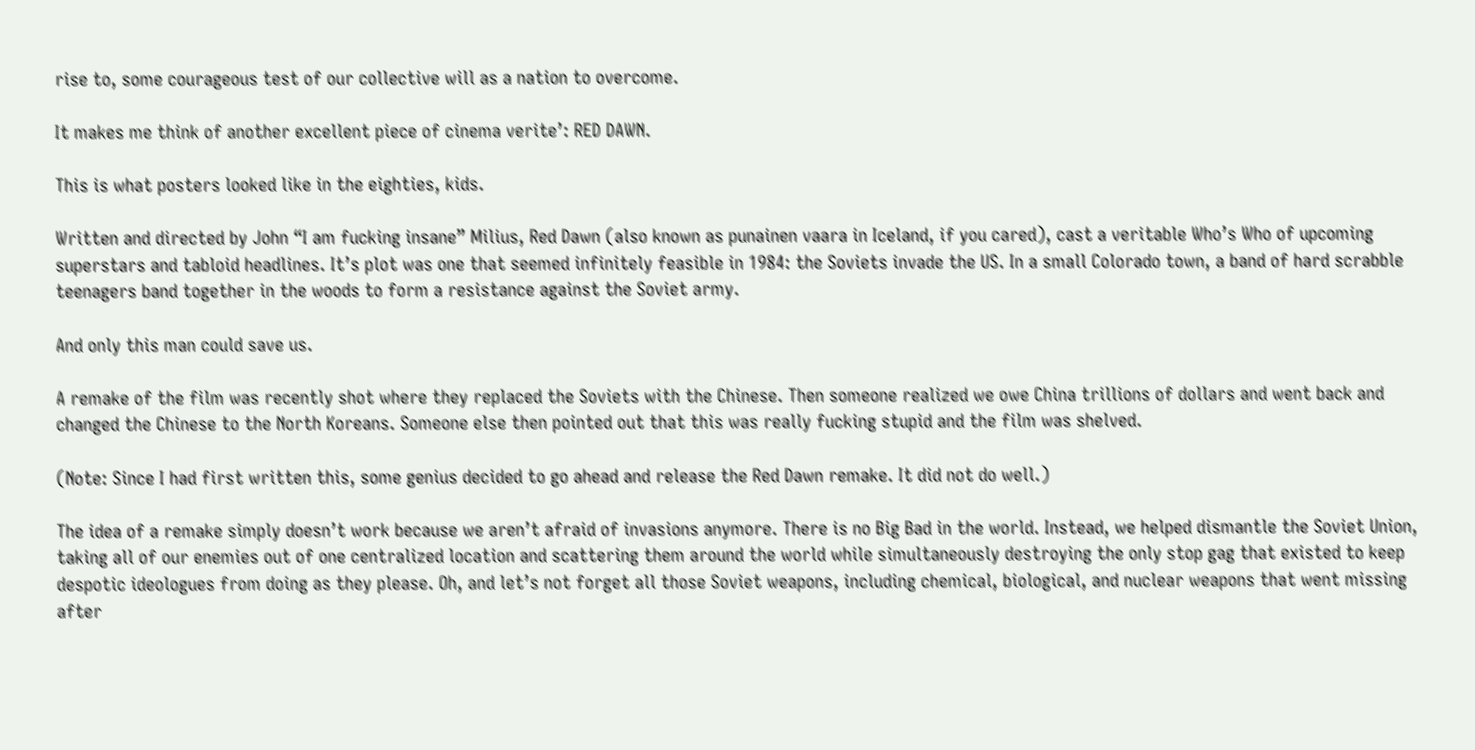rise to, some courageous test of our collective will as a nation to overcome.

It makes me think of another excellent piece of cinema verite’: RED DAWN.

This is what posters looked like in the eighties, kids.

Written and directed by John “I am fucking insane” Milius, Red Dawn (also known as punainen vaara in Iceland, if you cared), cast a veritable Who’s Who of upcoming superstars and tabloid headlines. It’s plot was one that seemed infinitely feasible in 1984: the Soviets invade the US. In a small Colorado town, a band of hard scrabble teenagers band together in the woods to form a resistance against the Soviet army.

And only this man could save us.

A remake of the film was recently shot where they replaced the Soviets with the Chinese. Then someone realized we owe China trillions of dollars and went back and changed the Chinese to the North Koreans. Someone else then pointed out that this was really fucking stupid and the film was shelved.

(Note: Since I had first written this, some genius decided to go ahead and release the Red Dawn remake. It did not do well.)

The idea of a remake simply doesn’t work because we aren’t afraid of invasions anymore. There is no Big Bad in the world. Instead, we helped dismantle the Soviet Union, taking all of our enemies out of one centralized location and scattering them around the world while simultaneously destroying the only stop gag that existed to keep despotic ideologues from doing as they please. Oh, and let’s not forget all those Soviet weapons, including chemical, biological, and nuclear weapons that went missing after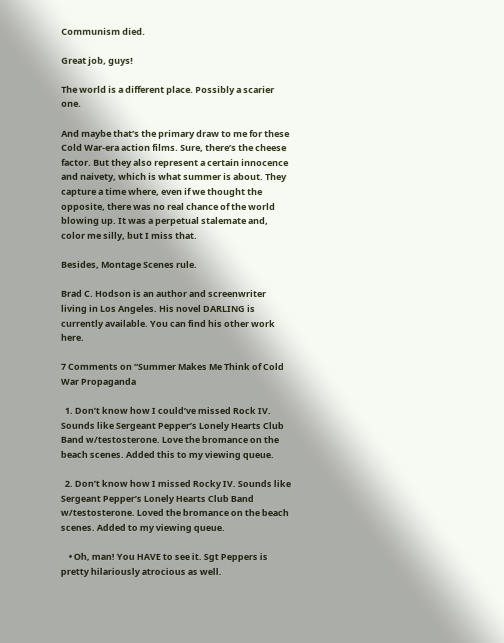Communism died.

Great job, guys!

The world is a different place. Possibly a scarier one.

And maybe that’s the primary draw to me for these Cold War-era action films. Sure, there’s the cheese factor. But they also represent a certain innocence and naivety, which is what summer is about. They capture a time where, even if we thought the opposite, there was no real chance of the world blowing up. It was a perpetual stalemate and, color me silly, but I miss that.

Besides, Montage Scenes rule.

Brad C. Hodson is an author and screenwriter living in Los Angeles. His novel DARLING is currently available. You can find his other work here.

7 Comments on “Summer Makes Me Think of Cold War Propaganda

  1. Don’t know how I could’ve missed Rock IV. Sounds like Sergeant Pepper’s Lonely Hearts Club Band w/testosterone. Love the bromance on the beach scenes. Added this to my viewing queue.

  2. Don’t know how I missed Rocky IV. Sounds like Sergeant Pepper’s Lonely Hearts Club Band w/testosterone. Loved the bromance on the beach scenes. Added to my viewing queue.

    • Oh, man! You HAVE to see it. Sgt Peppers is pretty hilariously atrocious as well.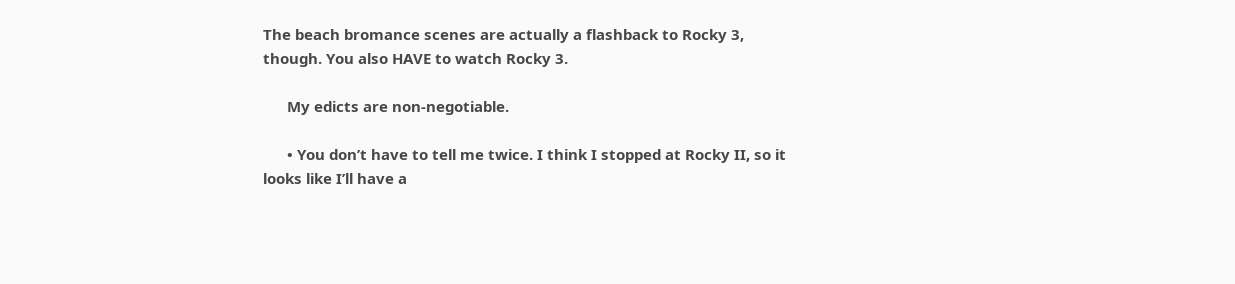The beach bromance scenes are actually a flashback to Rocky 3, though. You also HAVE to watch Rocky 3.

      My edicts are non-negotiable.

      • You don’t have to tell me twice. I think I stopped at Rocky II, so it looks like I’ll have a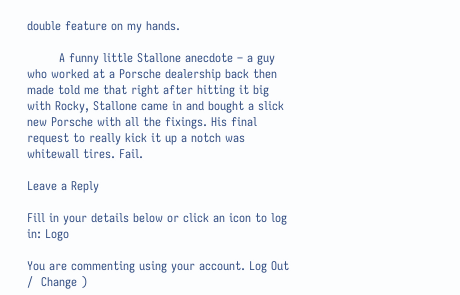double feature on my hands.

        A funny little Stallone anecdote – a guy who worked at a Porsche dealership back then made told me that right after hitting it big with Rocky, Stallone came in and bought a slick new Porsche with all the fixings. His final request to really kick it up a notch was whitewall tires. Fail.

Leave a Reply

Fill in your details below or click an icon to log in: Logo

You are commenting using your account. Log Out /  Change )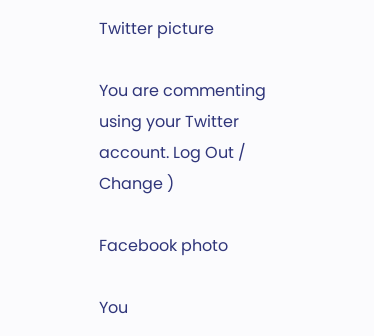Twitter picture

You are commenting using your Twitter account. Log Out /  Change )

Facebook photo

You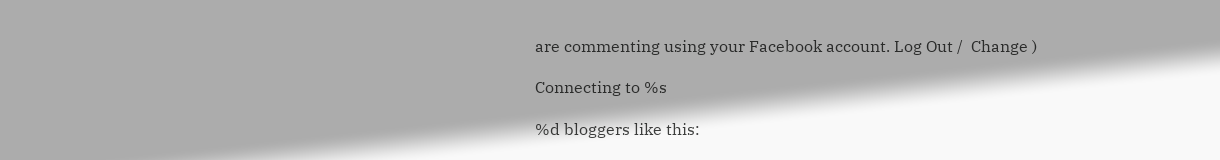are commenting using your Facebook account. Log Out /  Change )

Connecting to %s

%d bloggers like this: